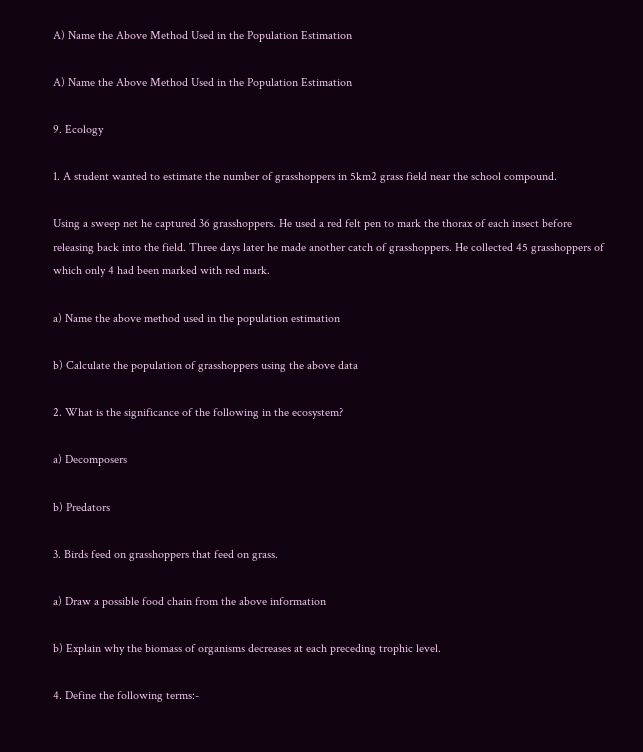A) Name the Above Method Used in the Population Estimation

A) Name the Above Method Used in the Population Estimation

9. Ecology

1. A student wanted to estimate the number of grasshoppers in 5km2 grass field near the school compound.

Using a sweep net he captured 36 grasshoppers. He used a red felt pen to mark the thorax of each insect before releasing back into the field. Three days later he made another catch of grasshoppers. He collected 45 grasshoppers of which only 4 had been marked with red mark.

a) Name the above method used in the population estimation

b) Calculate the population of grasshoppers using the above data

2. What is the significance of the following in the ecosystem?

a) Decomposers

b) Predators

3. Birds feed on grasshoppers that feed on grass.

a) Draw a possible food chain from the above information

b) Explain why the biomass of organisms decreases at each preceding trophic level.

4. Define the following terms:-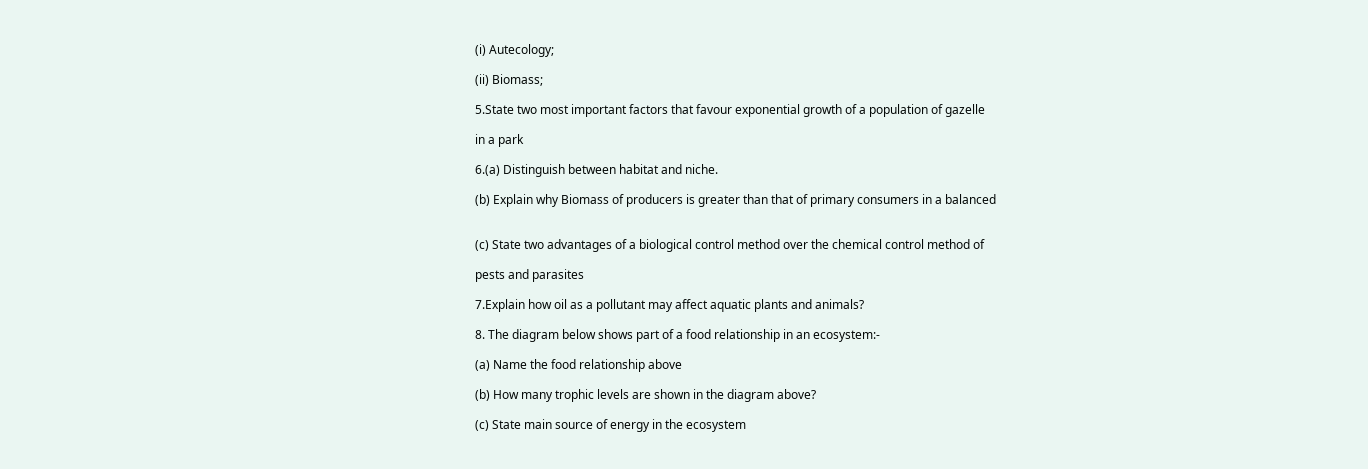(i) Autecology;

(ii) Biomass;

5.State two most important factors that favour exponential growth of a population of gazelle

in a park

6.(a) Distinguish between habitat and niche.

(b) Explain why Biomass of producers is greater than that of primary consumers in a balanced


(c) State two advantages of a biological control method over the chemical control method of

pests and parasites

7.Explain how oil as a pollutant may affect aquatic plants and animals?

8. The diagram below shows part of a food relationship in an ecosystem:-

(a) Name the food relationship above

(b) How many trophic levels are shown in the diagram above?

(c) State main source of energy in the ecosystem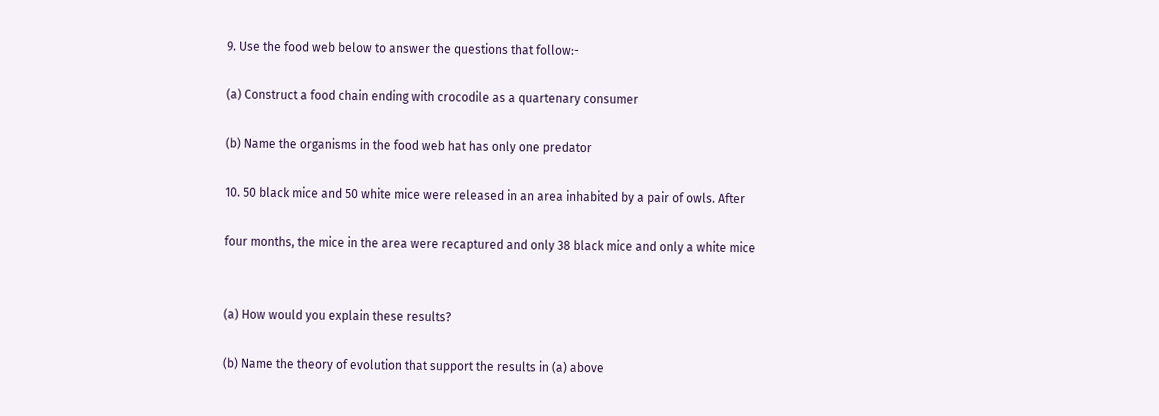9. Use the food web below to answer the questions that follow:-

(a) Construct a food chain ending with crocodile as a quartenary consumer

(b) Name the organisms in the food web hat has only one predator

10. 50 black mice and 50 white mice were released in an area inhabited by a pair of owls. After

four months, the mice in the area were recaptured and only 38 black mice and only a white mice


(a) How would you explain these results?

(b) Name the theory of evolution that support the results in (a) above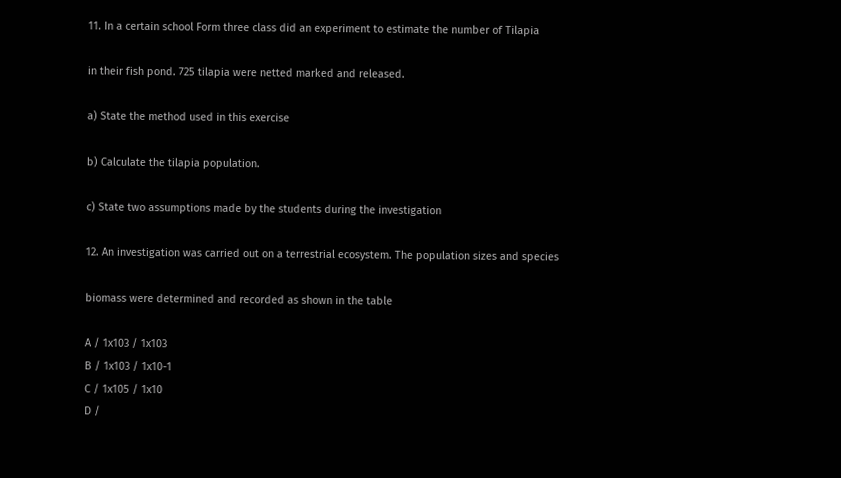11. In a certain school Form three class did an experiment to estimate the number of Tilapia

in their fish pond. 725 tilapia were netted marked and released.

a) State the method used in this exercise

b) Calculate the tilapia population.

c) State two assumptions made by the students during the investigation

12. An investigation was carried out on a terrestrial ecosystem. The population sizes and species

biomass were determined and recorded as shown in the table

A / 1x103 / 1x103
B / 1x103 / 1x10-1
C / 1x105 / 1x10
D /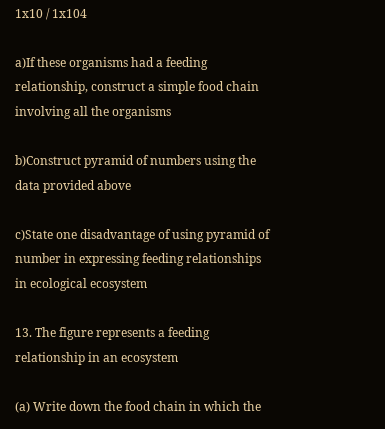1x10 / 1x104

a)If these organisms had a feeding relationship, construct a simple food chain involving all the organisms

b)Construct pyramid of numbers using the data provided above

c)State one disadvantage of using pyramid of number in expressing feeding relationships in ecological ecosystem

13. The figure represents a feeding relationship in an ecosystem

(a) Write down the food chain in which the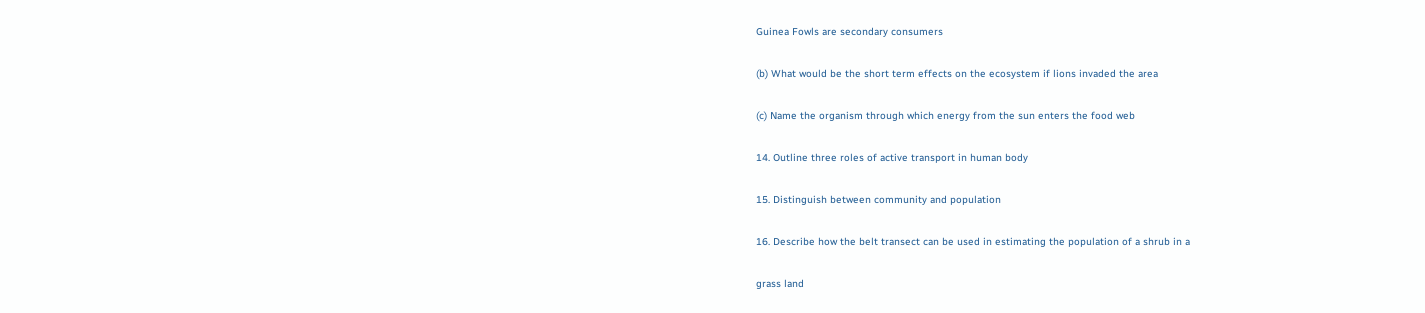Guinea Fowls are secondary consumers

(b) What would be the short term effects on the ecosystem if lions invaded the area

(c) Name the organism through which energy from the sun enters the food web

14. Outline three roles of active transport in human body

15. Distinguish between community and population

16. Describe how the belt transect can be used in estimating the population of a shrub in a

grass land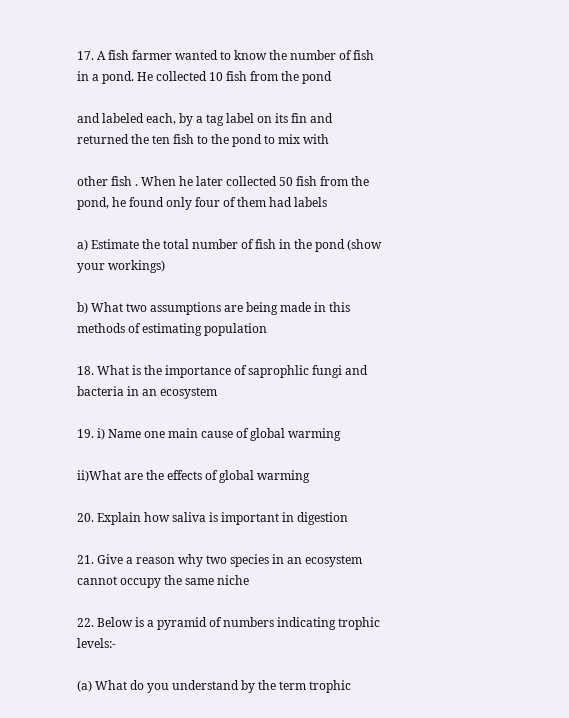17. A fish farmer wanted to know the number of fish in a pond. He collected 10 fish from the pond

and labeled each, by a tag label on its fin and returned the ten fish to the pond to mix with

other fish . When he later collected 50 fish from the pond, he found only four of them had labels

a) Estimate the total number of fish in the pond (show your workings)

b) What two assumptions are being made in this methods of estimating population

18. What is the importance of saprophlic fungi and bacteria in an ecosystem

19. i) Name one main cause of global warming

ii)What are the effects of global warming

20. Explain how saliva is important in digestion

21. Give a reason why two species in an ecosystem cannot occupy the same niche

22. Below is a pyramid of numbers indicating trophic levels:-

(a) What do you understand by the term trophic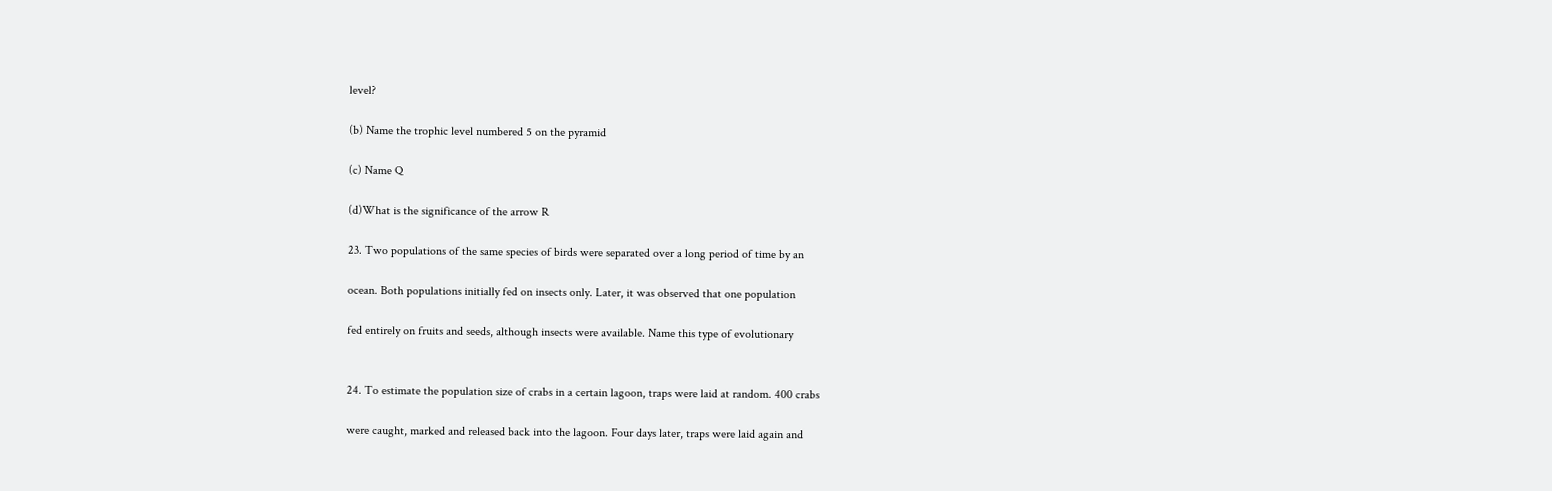level?

(b) Name the trophic level numbered 5 on the pyramid

(c) Name Q

(d)What is the significance of the arrow R

23. Two populations of the same species of birds were separated over a long period of time by an

ocean. Both populations initially fed on insects only. Later, it was observed that one population

fed entirely on fruits and seeds, although insects were available. Name this type of evolutionary


24. To estimate the population size of crabs in a certain lagoon, traps were laid at random. 400 crabs

were caught, marked and released back into the lagoon. Four days later, traps were laid again and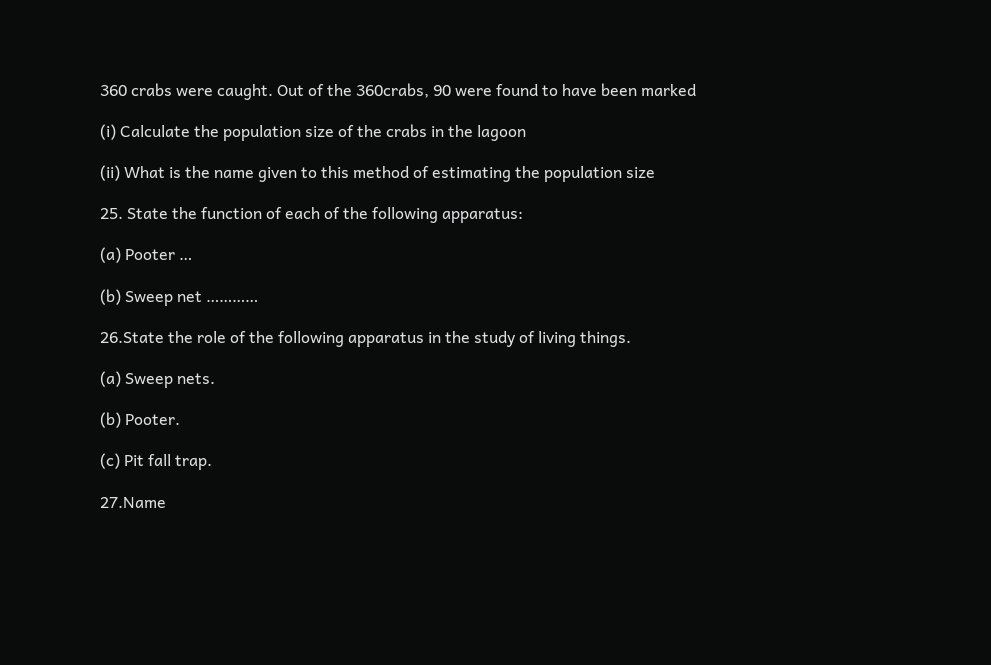360 crabs were caught. Out of the 360crabs, 90 were found to have been marked

(i) Calculate the population size of the crabs in the lagoon

(ii) What is the name given to this method of estimating the population size

25. State the function of each of the following apparatus:

(a) Pooter …

(b) Sweep net …………

26.State the role of the following apparatus in the study of living things.

(a) Sweep nets.

(b) Pooter.

(c) Pit fall trap.

27.Name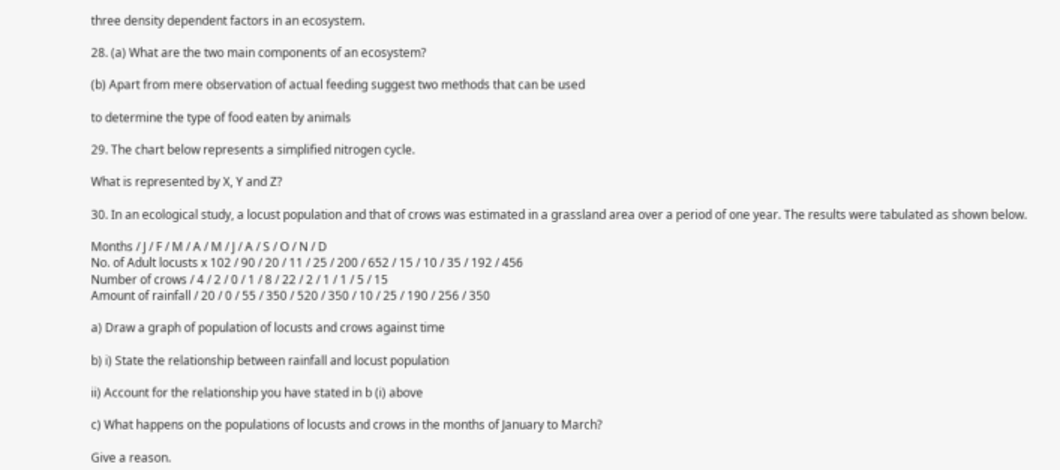three density dependent factors in an ecosystem.

28. (a) What are the two main components of an ecosystem?

(b) Apart from mere observation of actual feeding suggest two methods that can be used

to determine the type of food eaten by animals

29. The chart below represents a simplified nitrogen cycle.

What is represented by X, Y and Z?

30. In an ecological study, a locust population and that of crows was estimated in a grassland area over a period of one year. The results were tabulated as shown below.

Months / J / F / M / A / M / J / A / S / O / N / D
No. of Adult locusts x 102 / 90 / 20 / 11 / 25 / 200 / 652 / 15 / 10 / 35 / 192 / 456
Number of crows / 4 / 2 / 0 / 1 / 8 / 22 / 2 / 1 / 1 / 5 / 15
Amount of rainfall / 20 / 0 / 55 / 350 / 520 / 350 / 10 / 25 / 190 / 256 / 350

a) Draw a graph of population of locusts and crows against time

b) i) State the relationship between rainfall and locust population

ii) Account for the relationship you have stated in b (i) above

c) What happens on the populations of locusts and crows in the months of January to March?

Give a reason.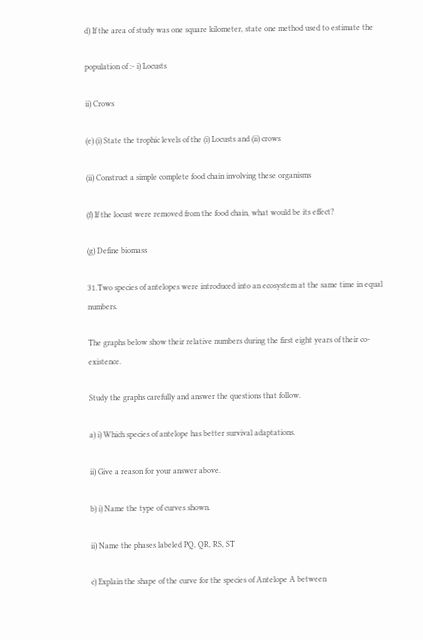d) If the area of study was one square kilometer, state one method used to estimate the

population of :- i) Locusts

ii) Crows

(e) (i) State the trophic levels of the (i) Locusts and (ii) crows

(ii) Construct a simple complete food chain involving these organisms

(f) If the locust were removed from the food chain, what would be its effect?

(g) Define biomass

31.Two species of antelopes were introduced into an ecosystem at the same time in equal numbers.

The graphs below show their relative numbers during the first eight years of their co-existence.

Study the graphs carefully and answer the questions that follow.

a) i) Which species of antelope has better survival adaptations.

ii) Give a reason for your answer above.

b) i) Name the type of curves shown.

ii) Name the phases labeled PQ, QR, RS, ST

c) Explain the shape of the curve for the species of Antelope A between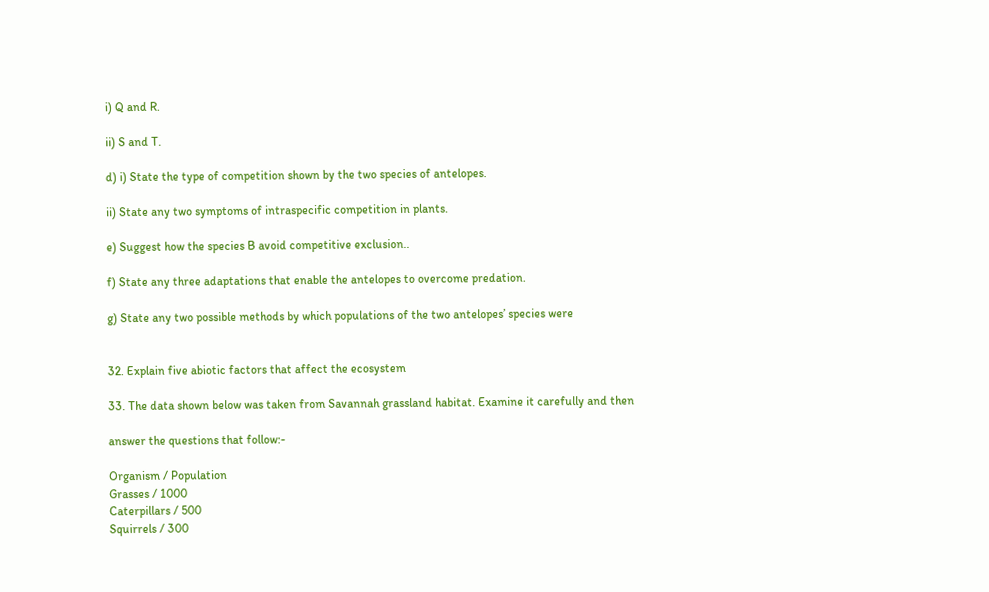i) Q and R.

ii) S and T.

d) i) State the type of competition shown by the two species of antelopes.

ii) State any two symptoms of intraspecific competition in plants.

e) Suggest how the species B avoid competitive exclusion..

f) State any three adaptations that enable the antelopes to overcome predation.

g) State any two possible methods by which populations of the two antelopes’ species were


32. Explain five abiotic factors that affect the ecosystem

33. The data shown below was taken from Savannah grassland habitat. Examine it carefully and then

answer the questions that follow:-

Organism / Population
Grasses / 1000
Caterpillars / 500
Squirrels / 300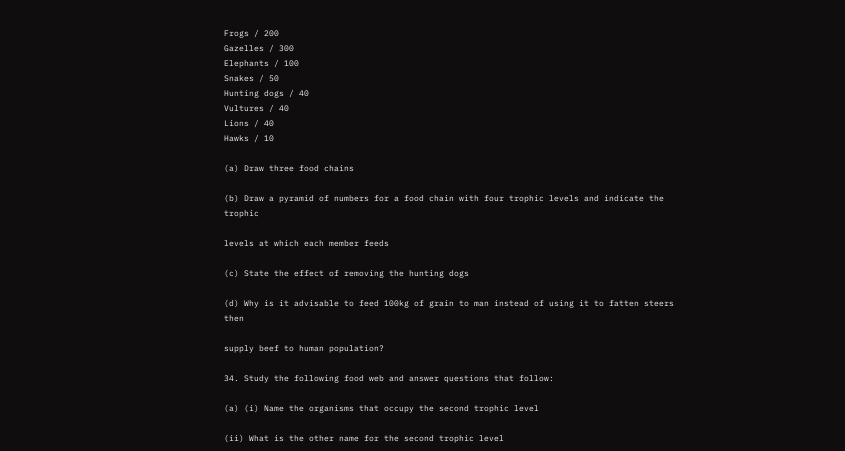Frogs / 200
Gazelles / 300
Elephants / 100
Snakes / 50
Hunting dogs / 40
Vultures / 40
Lions / 40
Hawks / 10

(a) Draw three food chains

(b) Draw a pyramid of numbers for a food chain with four trophic levels and indicate the trophic

levels at which each member feeds

(c) State the effect of removing the hunting dogs

(d) Why is it advisable to feed 100kg of grain to man instead of using it to fatten steers then

supply beef to human population?

34. Study the following food web and answer questions that follow:

(a) (i) Name the organisms that occupy the second trophic level

(ii) What is the other name for the second trophic level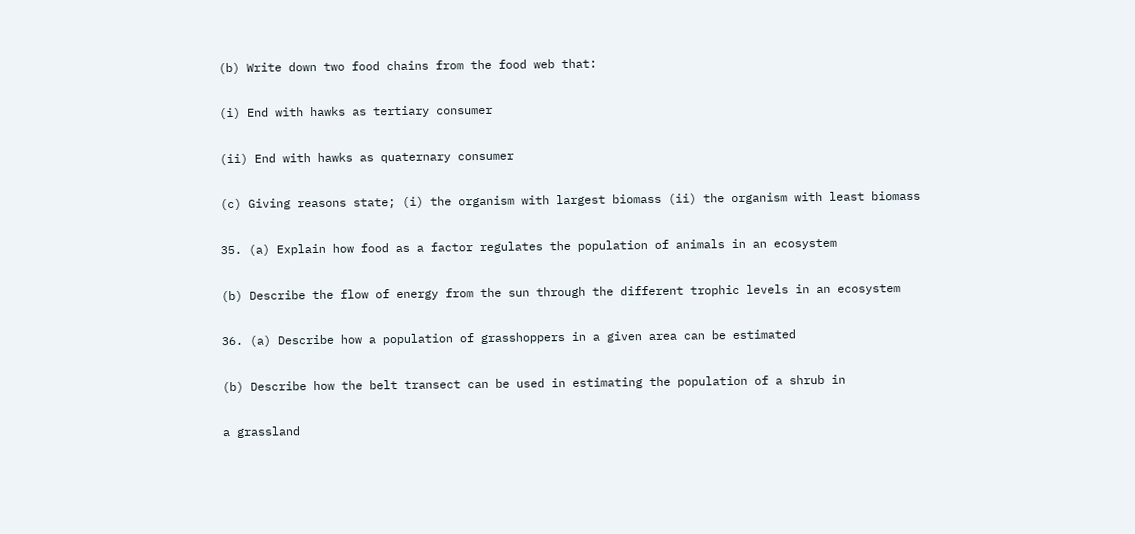(b) Write down two food chains from the food web that:

(i) End with hawks as tertiary consumer

(ii) End with hawks as quaternary consumer

(c) Giving reasons state; (i) the organism with largest biomass (ii) the organism with least biomass

35. (a) Explain how food as a factor regulates the population of animals in an ecosystem

(b) Describe the flow of energy from the sun through the different trophic levels in an ecosystem

36. (a) Describe how a population of grasshoppers in a given area can be estimated

(b) Describe how the belt transect can be used in estimating the population of a shrub in

a grassland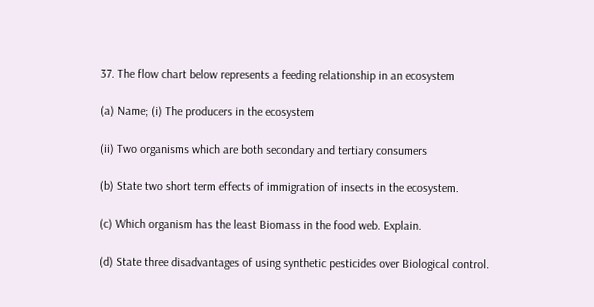37. The flow chart below represents a feeding relationship in an ecosystem

(a) Name; (i) The producers in the ecosystem

(ii) Two organisms which are both secondary and tertiary consumers

(b) State two short term effects of immigration of insects in the ecosystem.

(c) Which organism has the least Biomass in the food web. Explain.

(d) State three disadvantages of using synthetic pesticides over Biological control.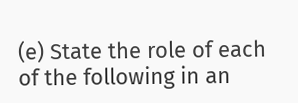(e) State the role of each of the following in an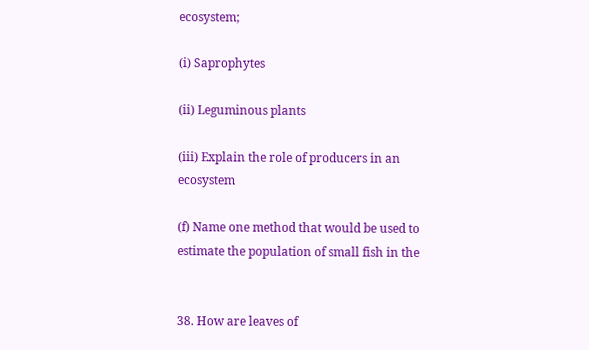ecosystem;

(i) Saprophytes

(ii) Leguminous plants

(iii) Explain the role of producers in an ecosystem

(f) Name one method that would be used to estimate the population of small fish in the


38. How are leaves of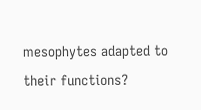mesophytes adapted to their functions?